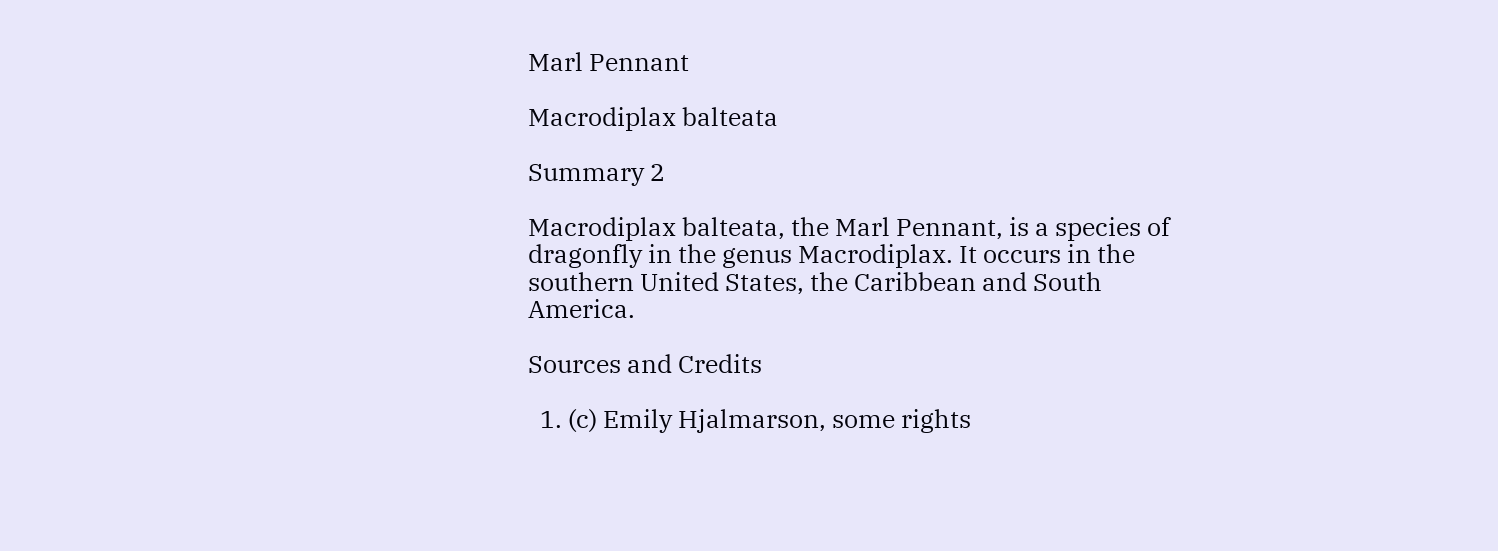Marl Pennant

Macrodiplax balteata

Summary 2

Macrodiplax balteata, the Marl Pennant, is a species of dragonfly in the genus Macrodiplax. It occurs in the southern United States, the Caribbean and South America.

Sources and Credits

  1. (c) Emily Hjalmarson, some rights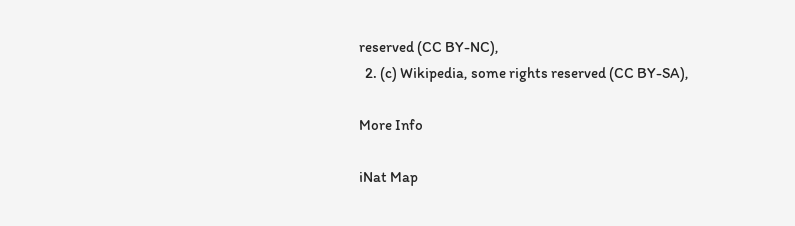reserved (CC BY-NC),
  2. (c) Wikipedia, some rights reserved (CC BY-SA),

More Info

iNat Map